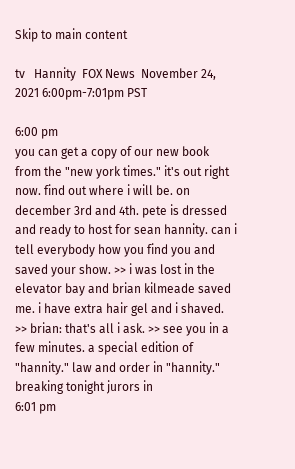Skip to main content

tv   Hannity  FOX News  November 24, 2021 6:00pm-7:01pm PST

6:00 pm
you can get a copy of our new book from the "new york times." it's out right now. find out where i will be. on december 3rd and 4th. pete is dressed and ready to host for sean hannity. can i tell everybody how you find you and saved your show. >> i was lost in the elevator bay and brian kilmeade saved me. i have extra hair gel and i shaved. >> brian: that's all i ask. >> see you in a few minutes. a special edition of "hannity." law and order in "hannity." breaking tonight jurors in
6:01 pm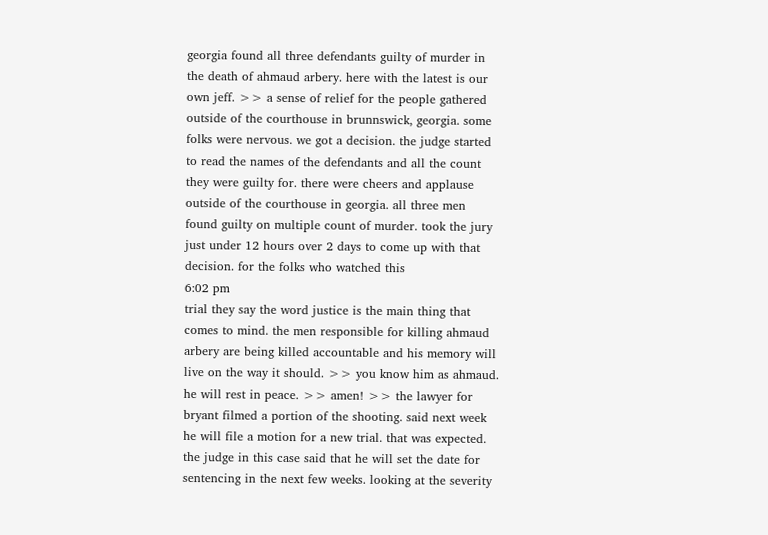georgia found all three defendants guilty of murder in the death of ahmaud arbery. here with the latest is our own jeff. >> a sense of relief for the people gathered outside of the courthouse in brunnswick, georgia. some folks were nervous. we got a decision. the judge started to read the names of the defendants and all the count they were guilty for. there were cheers and applause outside of the courthouse in georgia. all three men found guilty on multiple count of murder. took the jury just under 12 hours over 2 days to come up with that decision. for the folks who watched this
6:02 pm
trial they say the word justice is the main thing that comes to mind. the men responsible for killing ahmaud arbery are being killed accountable and his memory will live on the way it should. >> you know him as ahmaud. he will rest in peace. >> amen! >> the lawyer for bryant filmed a portion of the shooting. said next week he will file a motion for a new trial. that was expected. the judge in this case said that he will set the date for sentencing in the next few weeks. looking at the severity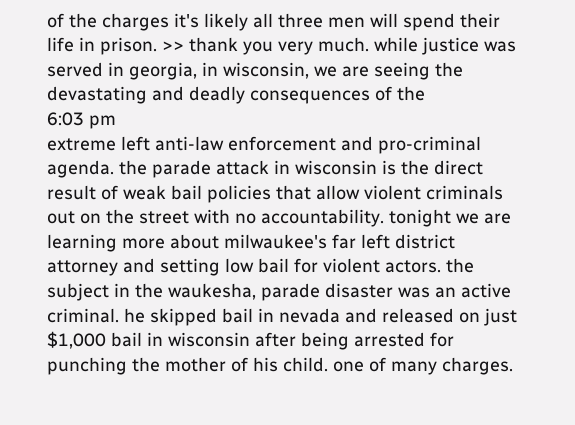of the charges it's likely all three men will spend their life in prison. >> thank you very much. while justice was served in georgia, in wisconsin, we are seeing the devastating and deadly consequences of the
6:03 pm
extreme left anti-law enforcement and pro-criminal agenda. the parade attack in wisconsin is the direct result of weak bail policies that allow violent criminals out on the street with no accountability. tonight we are learning more about milwaukee's far left district attorney and setting low bail for violent actors. the subject in the waukesha, parade disaster was an active criminal. he skipped bail in nevada and released on just $1,000 bail in wisconsin after being arrested for punching the mother of his child. one of many charges.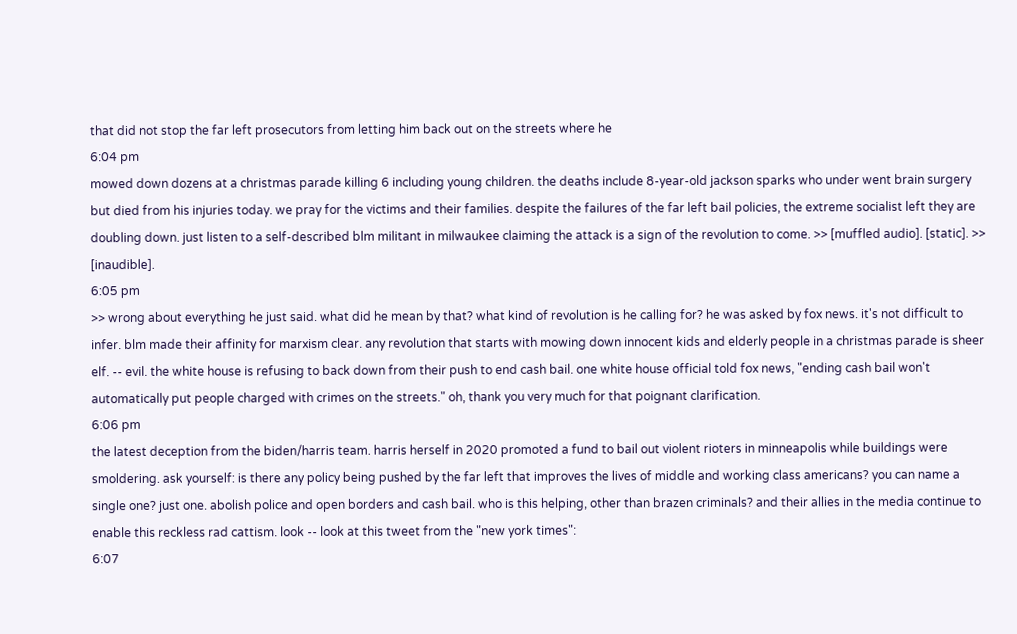that did not stop the far left prosecutors from letting him back out on the streets where he
6:04 pm
mowed down dozens at a christmas parade killing 6 including young children. the deaths include 8-year-old jackson sparks who under went brain surgery but died from his injuries today. we pray for the victims and their families. despite the failures of the far left bail policies, the extreme socialist left they are doubling down. just listen to a self-described blm militant in milwaukee claiming the attack is a sign of the revolution to come. >> [muffled audio]. [static]. >> [inaudible].
6:05 pm
>> wrong about everything he just said. what did he mean by that? what kind of revolution is he calling for? he was asked by fox news. it's not difficult to infer. blm made their affinity for marxism clear. any revolution that starts with mowing down innocent kids and elderly people in a christmas parade is sheer elf. -- evil. the white house is refusing to back down from their push to end cash bail. one white house official told fox news, "ending cash bail won't automatically put people charged with crimes on the streets." oh, thank you very much for that poignant clarification.
6:06 pm
the latest deception from the biden/harris team. harris herself in 2020 promoted a fund to bail out violent rioters in minneapolis while buildings were smoldering. ask yourself: is there any policy being pushed by the far left that improves the lives of middle and working class americans? you can name a single one? just one. abolish police and open borders and cash bail. who is this helping, other than brazen criminals? and their allies in the media continue to enable this reckless rad cattism. look -- look at this tweet from the "new york times":
6:07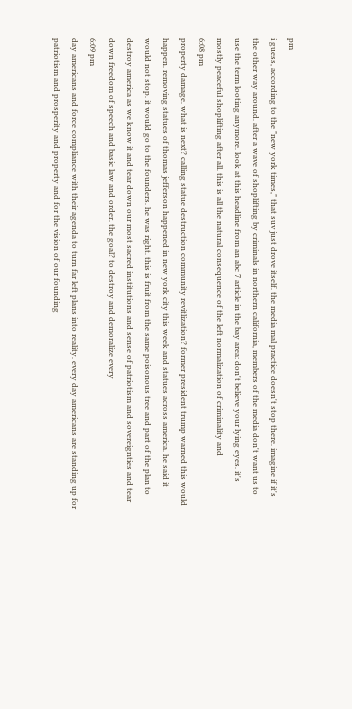pm
i guess, according to the "new york times," that suv just drove itself. the media mal practice doesn't stop there. imagine if it's the other way around. after a wave of shoplifting by criminals in northern california, members of the media don't want us to use the term looting anymore. look at this headline from an abc 7 article in the bay area: don't believe your lying eyes. it's mostly peaceful shoplifting after all. this is all the natural consequence of the left normalization of criminality and
6:08 pm
property damage. what is next? calling statue destruction community revitlization? former president trump warned this would happen. removing statues of thomas jefferson happened in new york city this week and statues across america. he said it would not stop. it would go to the founders. he was right. this is fruit from the same poisonous tree and part of the plan to destroy america as we know it and tear down our most sacred institutions and sense of patriotism and sovereignties and tear down freedom of speech and basic law and order. the goal? to destroy and demoralize every
6:09 pm
day americans and force compliance with their agenda to turn far left plans into reality. every day americans are standing up for patriotism and prosperity and property and for the vision of our founding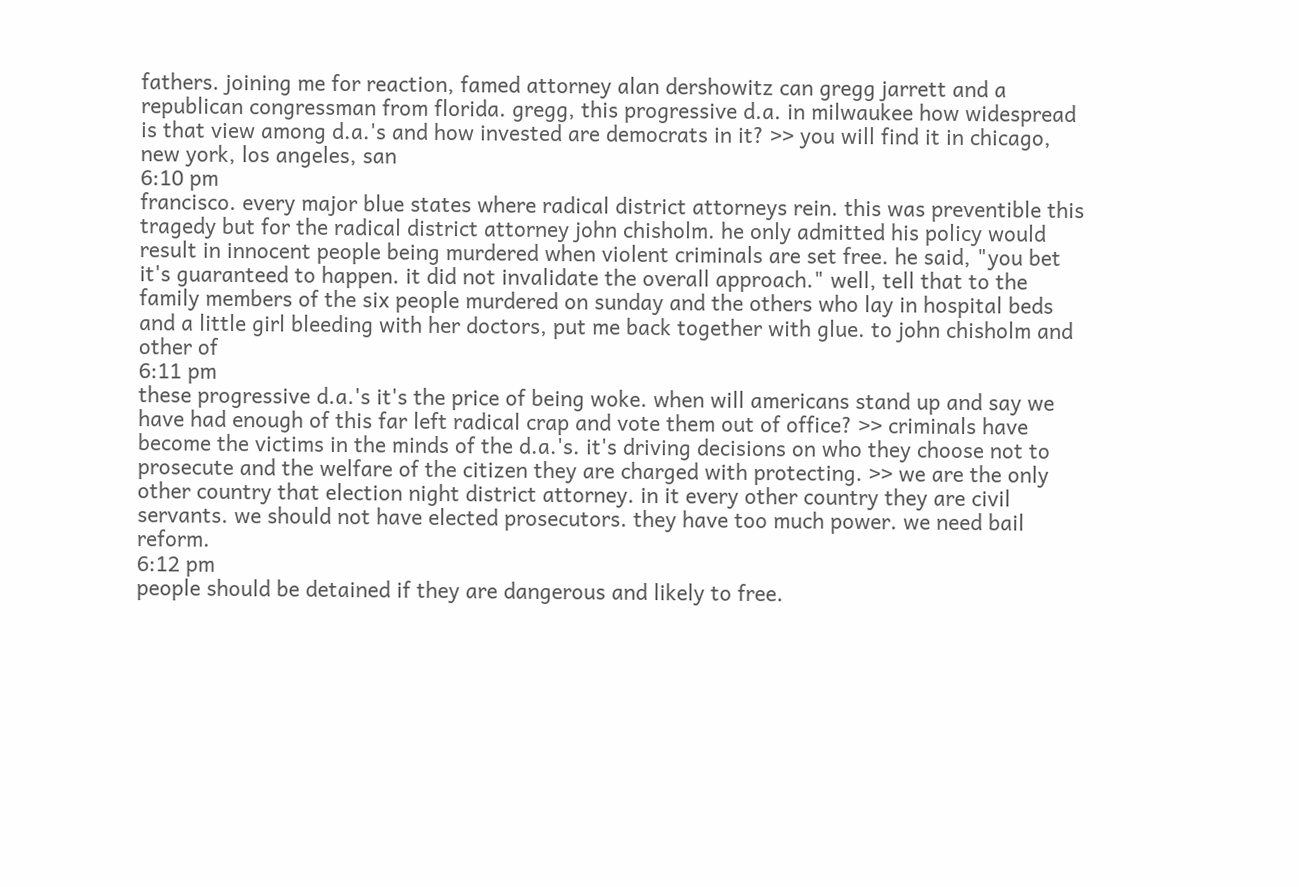fathers. joining me for reaction, famed attorney alan dershowitz can gregg jarrett and a republican congressman from florida. gregg, this progressive d.a. in milwaukee how widespread is that view among d.a.'s and how invested are democrats in it? >> you will find it in chicago, new york, los angeles, san
6:10 pm
francisco. every major blue states where radical district attorneys rein. this was preventible this tragedy but for the radical district attorney john chisholm. he only admitted his policy would result in innocent people being murdered when violent criminals are set free. he said, "you bet it's guaranteed to happen. it did not invalidate the overall approach." well, tell that to the family members of the six people murdered on sunday and the others who lay in hospital beds and a little girl bleeding with her doctors, put me back together with glue. to john chisholm and other of
6:11 pm
these progressive d.a.'s it's the price of being woke. when will americans stand up and say we have had enough of this far left radical crap and vote them out of office? >> criminals have become the victims in the minds of the d.a.'s. it's driving decisions on who they choose not to prosecute and the welfare of the citizen they are charged with protecting. >> we are the only other country that election night district attorney. in it every other country they are civil servants. we should not have elected prosecutors. they have too much power. we need bail reform.
6:12 pm
people should be detained if they are dangerous and likely to free.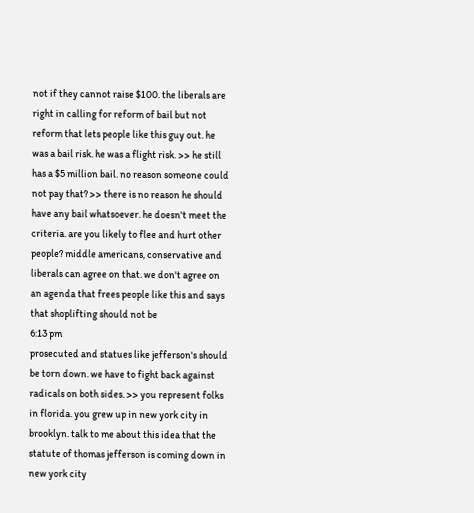not if they cannot raise $100. the liberals are right in calling for reform of bail but not reform that lets people like this guy out. he was a bail risk. he was a flight risk. >> he still has a $5 million bail. no reason someone could not pay that? >> there is no reason he should have any bail whatsoever. he doesn't meet the criteria. are you likely to flee and hurt other people? middle americans, conservative and liberals can agree on that. we don't agree on an agenda that frees people like this and says that shoplifting should not be
6:13 pm
prosecuted and statues like jefferson's should be torn down. we have to fight back against radicals on both sides. >> you represent folks in florida. you grew up in new york city in brooklyn. talk to me about this idea that the statute of thomas jefferson is coming down in new york city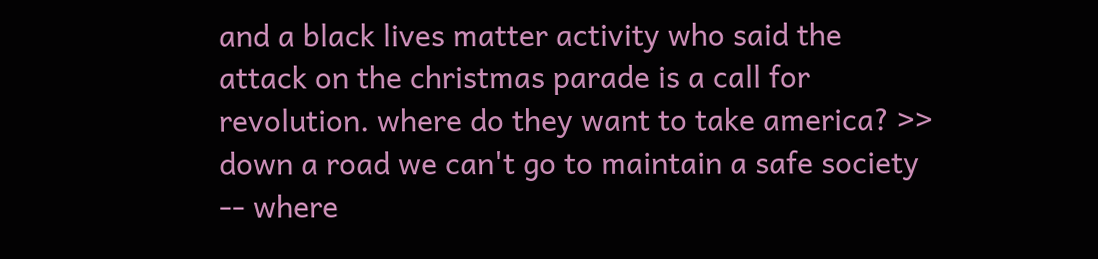and a black lives matter activity who said the attack on the christmas parade is a call for revolution. where do they want to take america? >> down a road we can't go to maintain a safe society -- where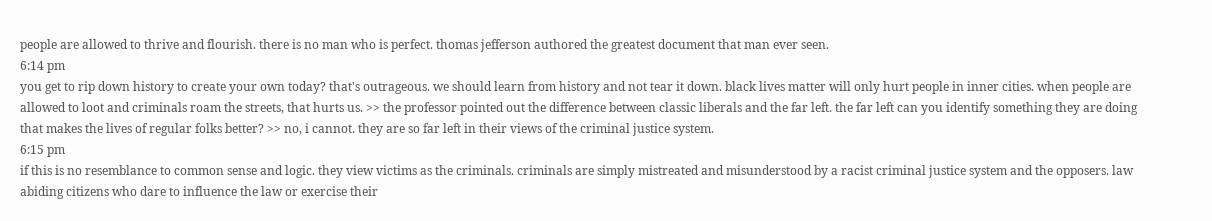people are allowed to thrive and flourish. there is no man who is perfect. thomas jefferson authored the greatest document that man ever seen.
6:14 pm
you get to rip down history to create your own today? that's outrageous. we should learn from history and not tear it down. black lives matter will only hurt people in inner cities. when people are allowed to loot and criminals roam the streets, that hurts us. >> the professor pointed out the difference between classic liberals and the far left. the far left can you identify something they are doing that makes the lives of regular folks better? >> no, i cannot. they are so far left in their views of the criminal justice system.
6:15 pm
if this is no resemblance to common sense and logic. they view victims as the criminals. criminals are simply mistreated and misunderstood by a racist criminal justice system and the opposers. law abiding citizens who dare to influence the law or exercise their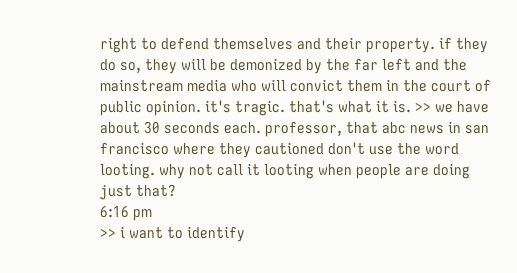right to defend themselves and their property. if they do so, they will be demonized by the far left and the mainstream media who will convict them in the court of public opinion. it's tragic. that's what it is. >> we have about 30 seconds each. professor, that abc news in san francisco where they cautioned don't use the word looting. why not call it looting when people are doing just that?
6:16 pm
>> i want to identify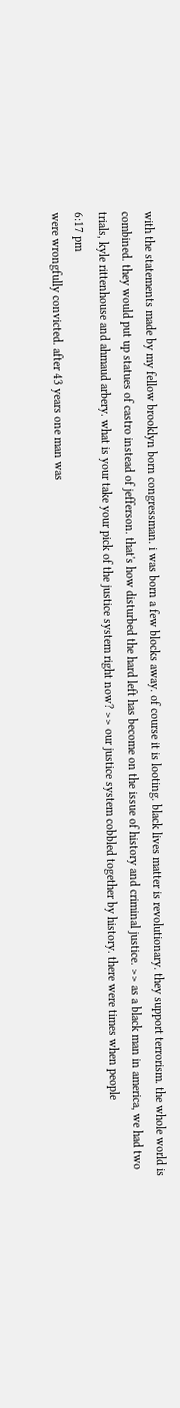with the statements made by my fellow brooklyn born congressman. i was born a few blocks away. of course it is looting. black lives matter is revolutionary. they support terrorism. the whole world is combined. they would put up statues of castro instead of jefferson. that's how disturbed the hard left has become on the issue of history and criminal justice. >> as a black man in america, we had two trials, kyle rittenhouse and ahmaud arbery. what is your take your pick of the justice system right now? >> our justice system cobbled together by history. there were times when people
6:17 pm
were wrongfully convicted. after 43 years one man was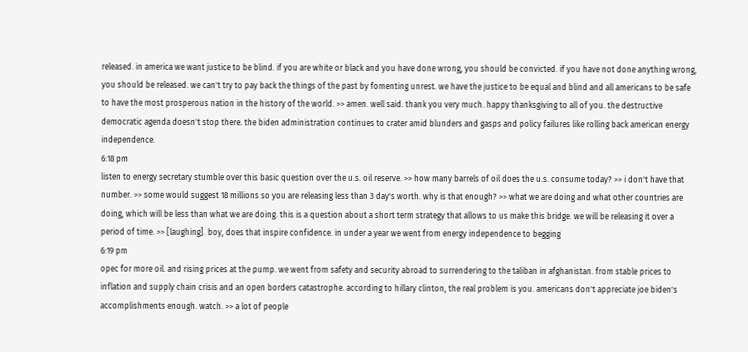released. in america we want justice to be blind. if you are white or black and you have done wrong, you should be convicted. if you have not done anything wrong, you should be released. we can't try to pay back the things of the past by fomenting unrest. we have the justice to be equal and blind and all americans to be safe to have the most prosperous nation in the history of the world. >> amen. well said. thank you very much. happy thanksgiving to all of you. the destructive democratic agenda doesn't stop there. the biden administration continues to crater amid blunders and gasps and policy failures like rolling back american energy independence.
6:18 pm
listen to energy secretary stumble over this basic question over the u.s. oil reserve. >> how many barrels of oil does the u.s. consume today? >> i don't have that number. >> some would suggest 18 millions so you are releasing less than 3 day's worth. why is that enough? >> what we are doing and what other countries are doing, which will be less than what we are doing. this is a question about a short term strategy that allows to us make this bridge. we will be releasing it over a period of time. >> [laughing]. boy, does that inspire confidence. in under a year we went from energy independence to begging
6:19 pm
opec for more oil. and rising prices at the pump. we went from safety and security abroad to surrendering to the taliban in afghanistan. from stable prices to inflation and supply chain crisis and an open borders catastrophe. according to hillary clinton, the real problem is you. americans don't appreciate joe biden's accomplishments enough. watch. >> a lot of people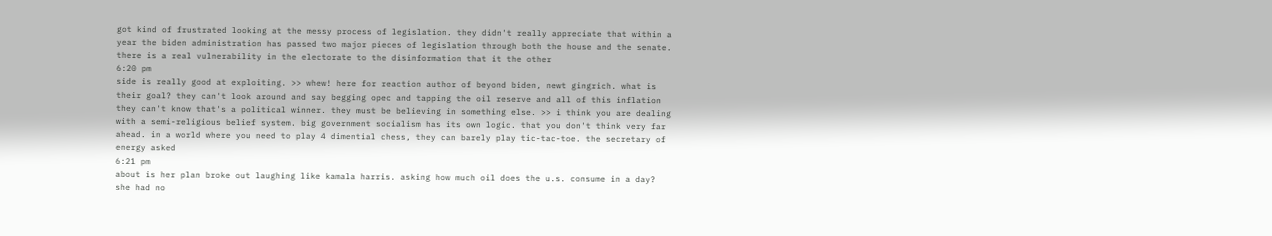got kind of frustrated looking at the messy process of legislation. they didn't really appreciate that within a year the biden administration has passed two major pieces of legislation through both the house and the senate. there is a real vulnerability in the electorate to the disinformation that it the other
6:20 pm
side is really good at exploiting. >> whew! here for reaction author of beyond biden, newt gingrich. what is their goal? they can't look around and say begging opec and tapping the oil reserve and all of this inflation they can't know that's a political winner. they must be believing in something else. >> i think you are dealing with a semi-religious belief system. big government socialism has its own logic. that you don't think very far ahead. in a world where you need to play 4 dimential chess, they can barely play tic-tac-toe. the secretary of energy asked
6:21 pm
about is her plan broke out laughing like kamala harris. asking how much oil does the u.s. consume in a day? she had no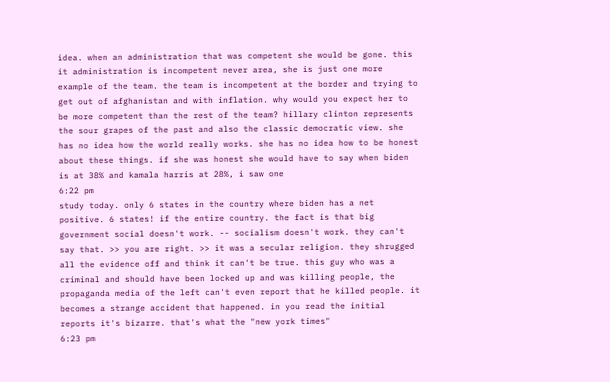idea. when an administration that was competent she would be gone. this it administration is incompetent never area, she is just one more example of the team. the team is incompetent at the border and trying to get out of afghanistan and with inflation. why would you expect her to be more competent than the rest of the team? hillary clinton represents the sour grapes of the past and also the classic democratic view. she has no idea how the world really works. she has no idea how to be honest about these things. if she was honest she would have to say when biden is at 38% and kamala harris at 28%, i saw one
6:22 pm
study today. only 6 states in the country where biden has a net positive. 6 states! if the entire country. the fact is that big government social doesn't work. -- socialism doesn't work. they can't say that. >> you are right. >> it was a secular religion. they shrugged all the evidence off and think it can't be true. this guy who was a criminal and should have been locked up and was killing people, the propaganda media of the left can't even report that he killed people. it becomes a strange accident that happened. in you read the initial reports it's bizarre. that's what the "new york times"
6:23 pm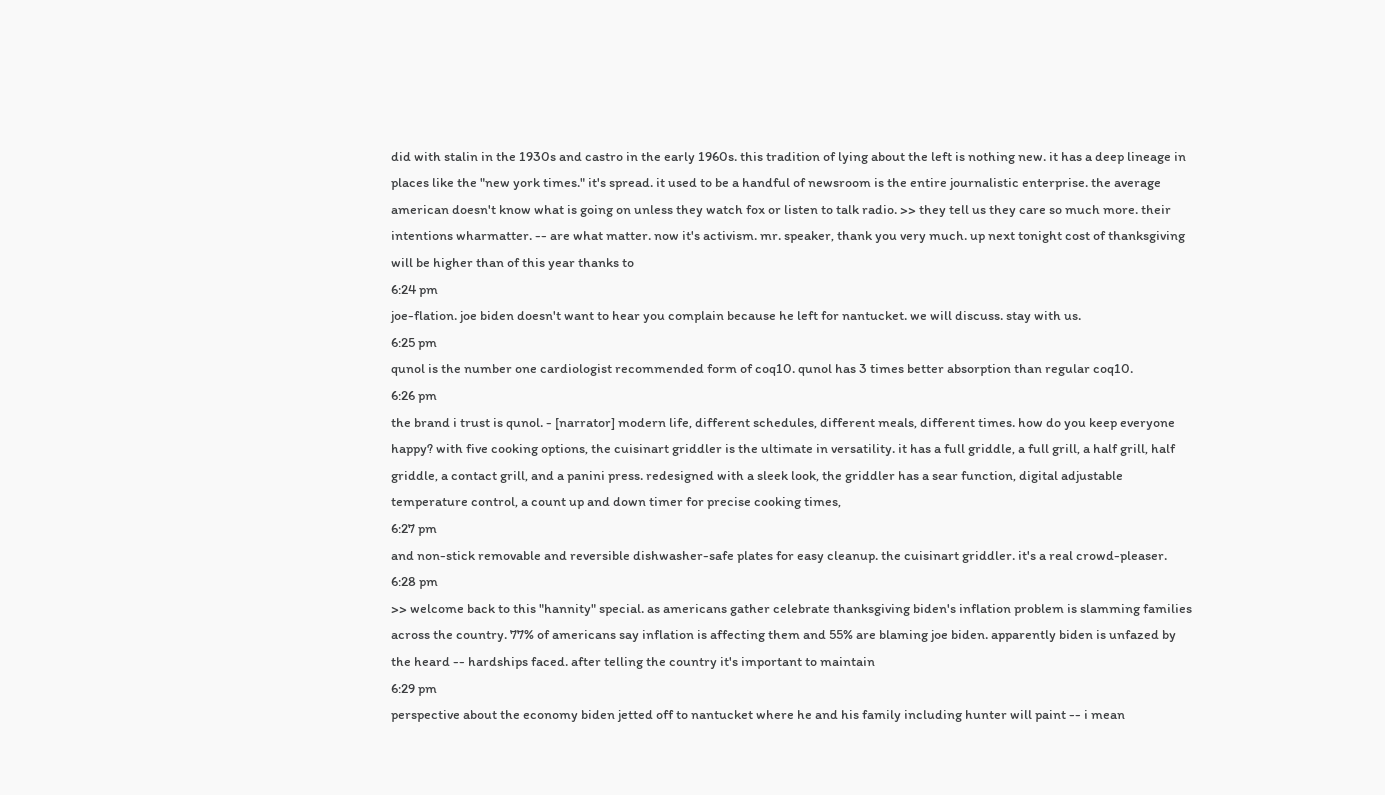did with stalin in the 1930s and castro in the early 1960s. this tradition of lying about the left is nothing new. it has a deep lineage in places like the "new york times." it's spread. it used to be a handful of newsroom is the entire journalistic enterprise. the average american doesn't know what is going on unless they watch fox or listen to talk radio. >> they tell us they care so much more. their intentions wharmatter. -- are what matter. now it's activism. mr. speaker, thank you very much. up next tonight cost of thanksgiving will be higher than of this year thanks to
6:24 pm
joe-flation. joe biden doesn't want to hear you complain because he left for nantucket. we will discuss. stay with us.
6:25 pm
qunol is the number one cardiologist recommended form of coq10. qunol has 3 times better absorption than regular coq10.
6:26 pm
the brand i trust is qunol. - [narrator] modern life, different schedules, different meals, different times. how do you keep everyone happy? with five cooking options, the cuisinart griddler is the ultimate in versatility. it has a full griddle, a full grill, a half grill, half griddle, a contact grill, and a panini press. redesigned with a sleek look, the griddler has a sear function, digital adjustable temperature control, a count up and down timer for precise cooking times,
6:27 pm
and non-stick removable and reversible dishwasher-safe plates for easy cleanup. the cuisinart griddler. it's a real crowd-pleaser.
6:28 pm
>> welcome back to this "hannity" special. as americans gather celebrate thanksgiving biden's inflation problem is slamming families across the country. 77% of americans say inflation is affecting them and 55% are blaming joe biden. apparently biden is unfazed by the heard -- hardships faced. after telling the country it's important to maintain
6:29 pm
perspective about the economy biden jetted off to nantucket where he and his family including hunter will paint -- i mean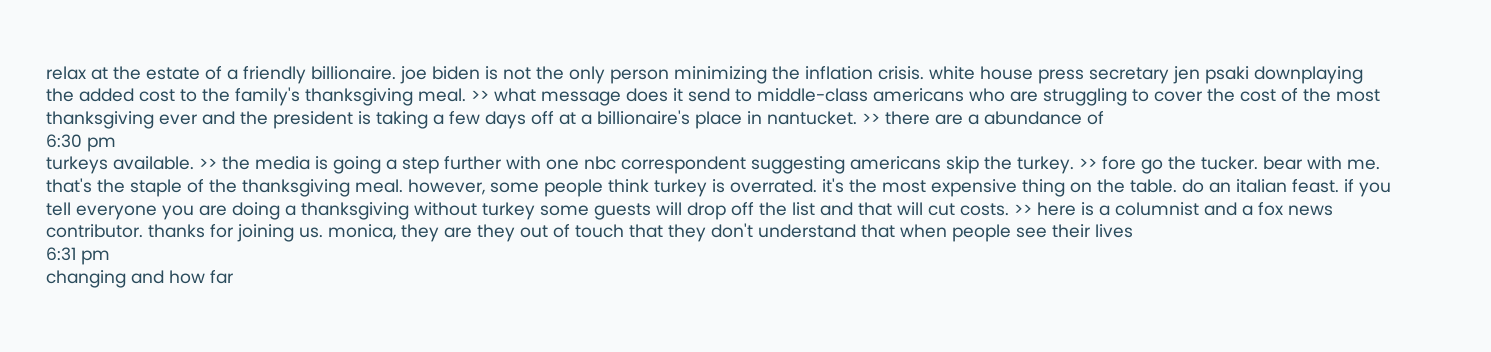relax at the estate of a friendly billionaire. joe biden is not the only person minimizing the inflation crisis. white house press secretary jen psaki downplaying the added cost to the family's thanksgiving meal. >> what message does it send to middle-class americans who are struggling to cover the cost of the most thanksgiving ever and the president is taking a few days off at a billionaire's place in nantucket. >> there are a abundance of
6:30 pm
turkeys available. >> the media is going a step further with one nbc correspondent suggesting americans skip the turkey. >> fore go the tucker. bear with me. that's the staple of the thanksgiving meal. however, some people think turkey is overrated. it's the most expensive thing on the table. do an italian feast. if you tell everyone you are doing a thanksgiving without turkey some guests will drop off the list and that will cut costs. >> here is a columnist and a fox news contributor. thanks for joining us. monica, they are they out of touch that they don't understand that when people see their lives
6:31 pm
changing and how far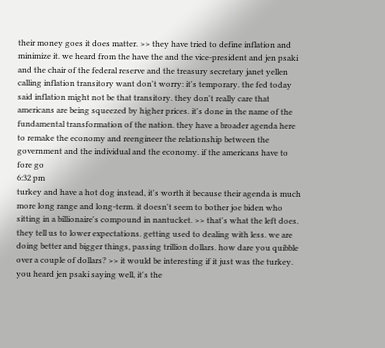their money goes it does matter. >> they have tried to define inflation and minimize it. we heard from the have the and the vice-president and jen psaki and the chair of the federal reserve and the treasury secretary janet yellen calling inflation transitory want don't worry: it's temporary. the fed today said inflation might not be that transitory. they don't really care that americans are being squeezed by higher prices. it's done in the name of the fundamental transformation of the nation. they have a broader agenda here to remake the economy and reengineer the relationship between the government and the individual and the economy. if the americans have to fore go
6:32 pm
turkey and have a hot dog instead, it's worth it because their agenda is much more long range and long-term. it doesn't seem to bother joe biden who sitting in a billionaire's compound in nantucket. >> that's what the left does. they tell us to lower expectations. getting used to dealing with less. we are doing better and bigger things, passing trillion dollars. how dare you quibble over a couple of dollars? >> it would be interesting if it just was the turkey. you heard jen psaki saying well, it's the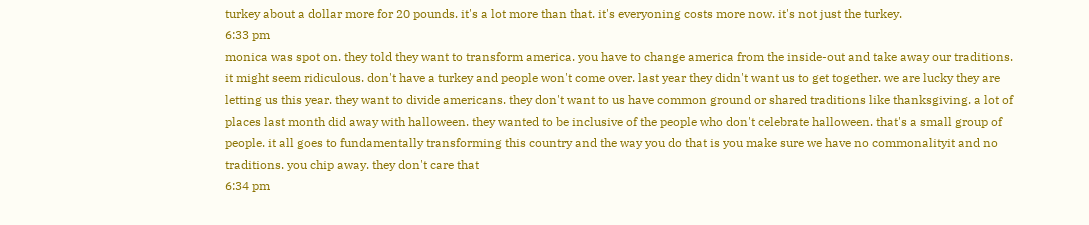turkey about a dollar more for 20 pounds. it's a lot more than that. it's everyoning costs more now. it's not just the turkey.
6:33 pm
monica was spot on. they told they want to transform america. you have to change america from the inside-out and take away our traditions. it might seem ridiculous. don't have a turkey and people won't come over. last year they didn't want us to get together. we are lucky they are letting us this year. they want to divide americans. they don't want to us have common ground or shared traditions like thanksgiving. a lot of places last month did away with halloween. they wanted to be inclusive of the people who don't celebrate halloween. that's a small group of people. it all goes to fundamentally transforming this country and the way you do that is you make sure we have no commonalityit and no traditions. you chip away. they don't care that
6:34 pm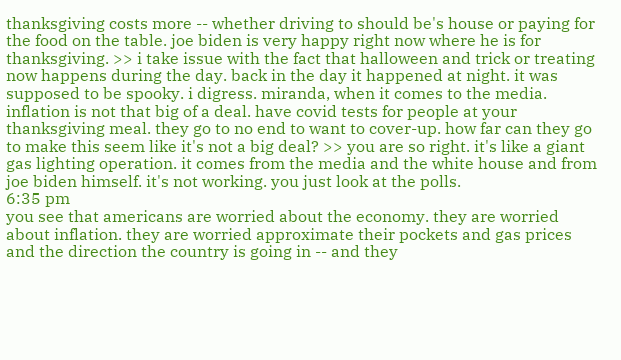thanksgiving costs more -- whether driving to should be's house or paying for the food on the table. joe biden is very happy right now where he is for thanksgiving. >> i take issue with the fact that halloween and trick or treating now happens during the day. back in the day it happened at night. it was supposed to be spooky. i digress. miranda, when it comes to the media. inflation is not that big of a deal. have covid tests for people at your thanksgiving meal. they go to no end to want to cover-up. how far can they go to make this seem like it's not a big deal? >> you are so right. it's like a giant gas lighting operation. it comes from the media and the white house and from joe biden himself. it's not working. you just look at the polls.
6:35 pm
you see that americans are worried about the economy. they are worried about inflation. they are worried approximate their pockets and gas prices and the direction the country is going in -- and they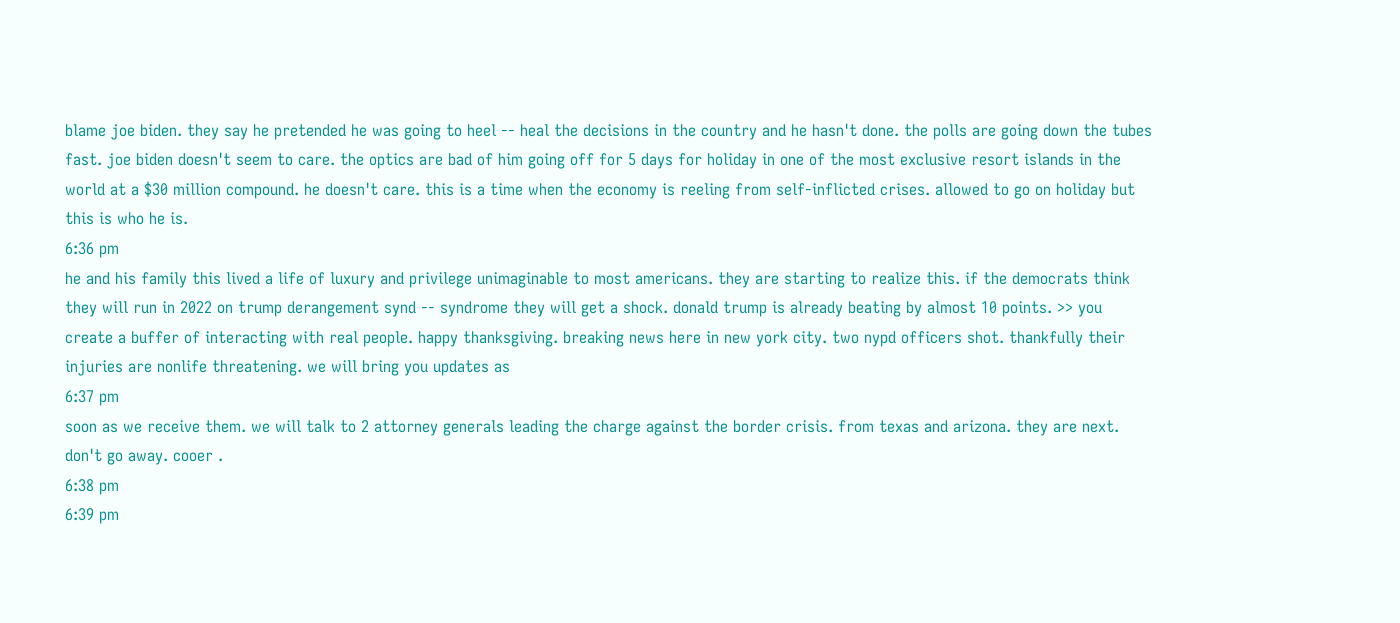blame joe biden. they say he pretended he was going to heel -- heal the decisions in the country and he hasn't done. the polls are going down the tubes fast. joe biden doesn't seem to care. the optics are bad of him going off for 5 days for holiday in one of the most exclusive resort islands in the world at a $30 million compound. he doesn't care. this is a time when the economy is reeling from self-inflicted crises. allowed to go on holiday but this is who he is.
6:36 pm
he and his family this lived a life of luxury and privilege unimaginable to most americans. they are starting to realize this. if the democrats think they will run in 2022 on trump derangement synd -- syndrome they will get a shock. donald trump is already beating by almost 10 points. >> you create a buffer of interacting with real people. happy thanksgiving. breaking news here in new york city. two nypd officers shot. thankfully their injuries are nonlife threatening. we will bring you updates as
6:37 pm
soon as we receive them. we will talk to 2 attorney generals leading the charge against the border crisis. from texas and arizona. they are next. don't go away. cooer .
6:38 pm
6:39 pm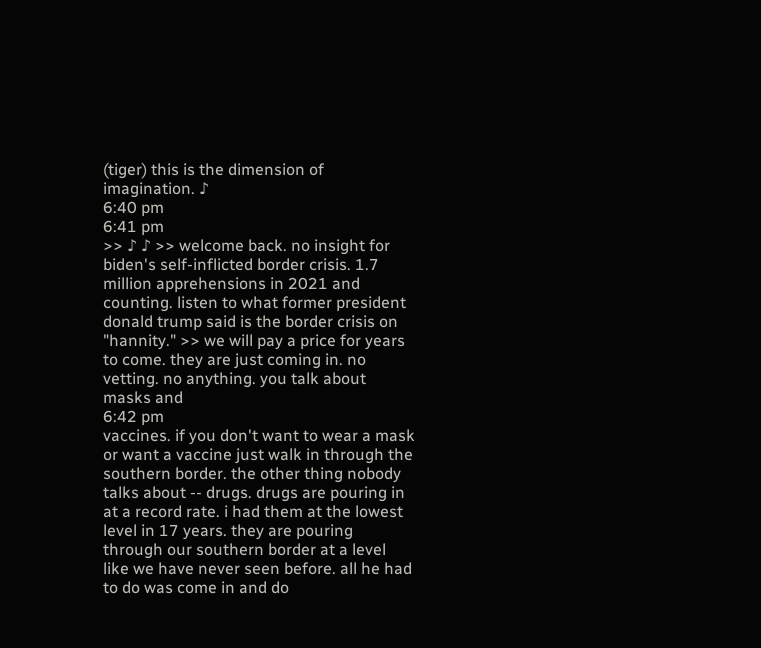(tiger) this is the dimension of imagination. ♪
6:40 pm
6:41 pm
>> ♪ ♪ >> welcome back. no insight for biden's self-inflicted border crisis. 1.7 million apprehensions in 2021 and counting. listen to what former president donald trump said is the border crisis on "hannity." >> we will pay a price for years to come. they are just coming in. no vetting. no anything. you talk about masks and
6:42 pm
vaccines. if you don't want to wear a mask or want a vaccine just walk in through the southern border. the other thing nobody talks about -- drugs. drugs are pouring in at a record rate. i had them at the lowest level in 17 years. they are pouring through our southern border at a level like we have never seen before. all he had to do was come in and do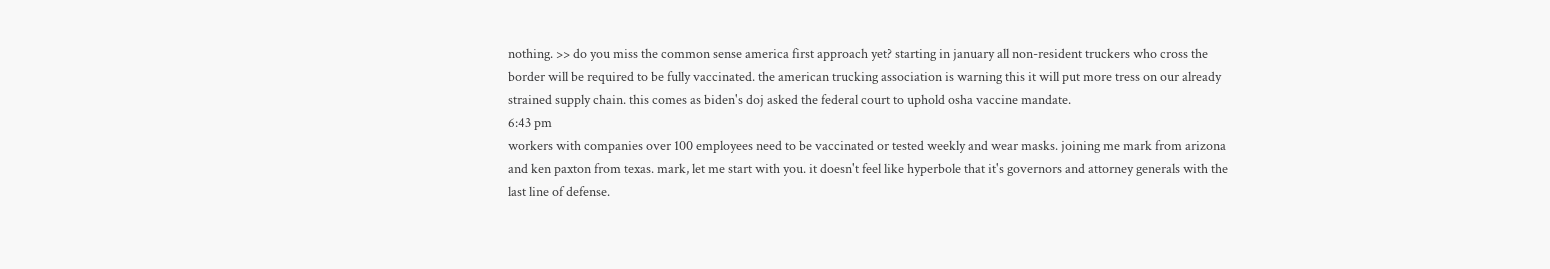nothing. >> do you miss the common sense america first approach yet? starting in january all non-resident truckers who cross the border will be required to be fully vaccinated. the american trucking association is warning this it will put more tress on our already strained supply chain. this comes as biden's doj asked the federal court to uphold osha vaccine mandate.
6:43 pm
workers with companies over 100 employees need to be vaccinated or tested weekly and wear masks. joining me mark from arizona and ken paxton from texas. mark, let me start with you. it doesn't feel like hyperbole that it's governors and attorney generals with the last line of defense.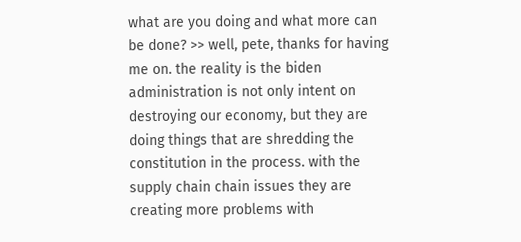what are you doing and what more can be done? >> well, pete, thanks for having me on. the reality is the biden administration is not only intent on destroying our economy, but they are doing things that are shredding the constitution in the process. with the supply chain chain issues they are creating more problems with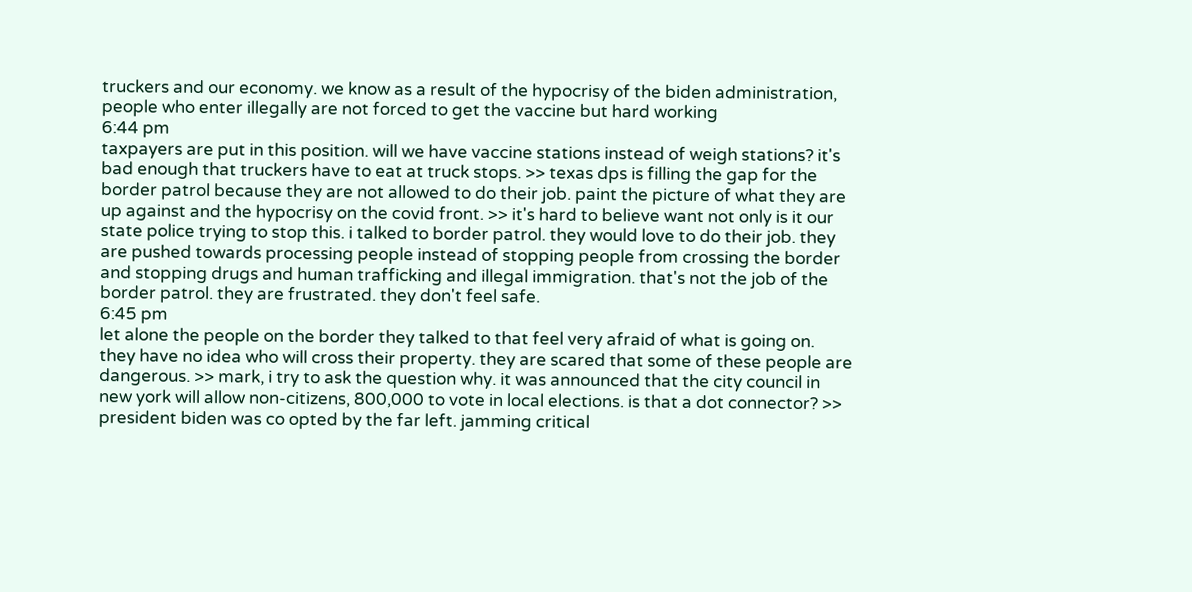truckers and our economy. we know as a result of the hypocrisy of the biden administration, people who enter illegally are not forced to get the vaccine but hard working
6:44 pm
taxpayers are put in this position. will we have vaccine stations instead of weigh stations? it's bad enough that truckers have to eat at truck stops. >> texas dps is filling the gap for the border patrol because they are not allowed to do their job. paint the picture of what they are up against and the hypocrisy on the covid front. >> it's hard to believe want not only is it our state police trying to stop this. i talked to border patrol. they would love to do their job. they are pushed towards processing people instead of stopping people from crossing the border and stopping drugs and human trafficking and illegal immigration. that's not the job of the border patrol. they are frustrated. they don't feel safe.
6:45 pm
let alone the people on the border they talked to that feel very afraid of what is going on. they have no idea who will cross their property. they are scared that some of these people are dangerous. >> mark, i try to ask the question why. it was announced that the city council in new york will allow non-citizens, 800,000 to vote in local elections. is that a dot connector? >> president biden was co opted by the far left. jamming critical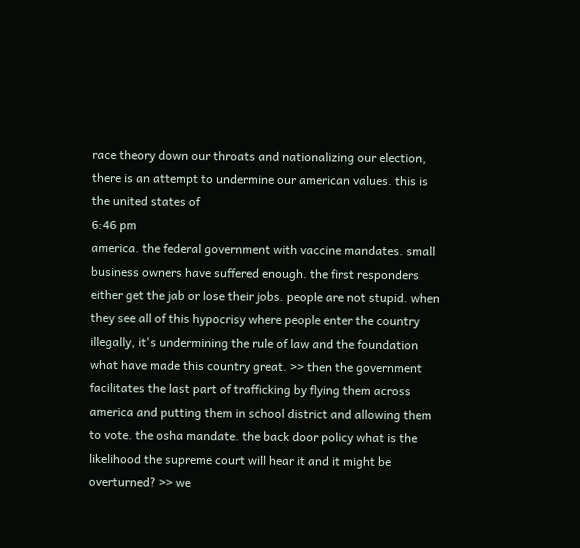race theory down our throats and nationalizing our election, there is an attempt to undermine our american values. this is the united states of
6:46 pm
america. the federal government with vaccine mandates. small business owners have suffered enough. the first responders either get the jab or lose their jobs. people are not stupid. when they see all of this hypocrisy where people enter the country illegally, it's undermining the rule of law and the foundation what have made this country great. >> then the government facilitates the last part of trafficking by flying them across america and putting them in school district and allowing them to vote. the osha mandate. the back door policy what is the likelihood the supreme court will hear it and it might be overturned? >> we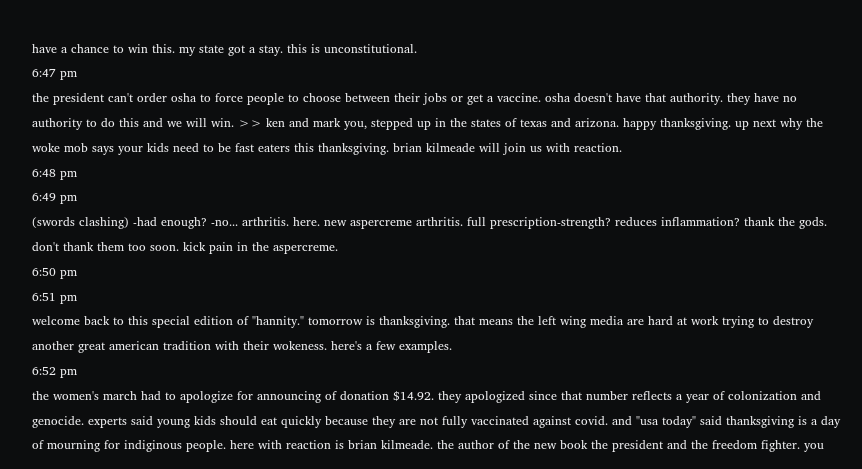have a chance to win this. my state got a stay. this is unconstitutional.
6:47 pm
the president can't order osha to force people to choose between their jobs or get a vaccine. osha doesn't have that authority. they have no authority to do this and we will win. >> ken and mark you, stepped up in the states of texas and arizona. happy thanksgiving. up next why the woke mob says your kids need to be fast eaters this thanksgiving. brian kilmeade will join us with reaction.
6:48 pm
6:49 pm
(swords clashing) -had enough? -no... arthritis. here. new aspercreme arthritis. full prescription-strength? reduces inflammation? thank the gods. don't thank them too soon. kick pain in the aspercreme.
6:50 pm
6:51 pm
welcome back to this special edition of "hannity." tomorrow is thanksgiving. that means the left wing media are hard at work trying to destroy another great american tradition with their wokeness. here's a few examples.
6:52 pm
the women's march had to apologize for announcing of donation $14.92. they apologized since that number reflects a year of colonization and genocide. experts said young kids should eat quickly because they are not fully vaccinated against covid. and "usa today" said thanksgiving is a day of mourning for indiginous people. here with reaction is brian kilmeade. the author of the new book the president and the freedom fighter. you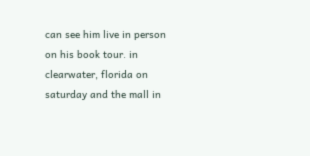can see him live in person on his book tour. in clearwater, florida on saturday and the mall in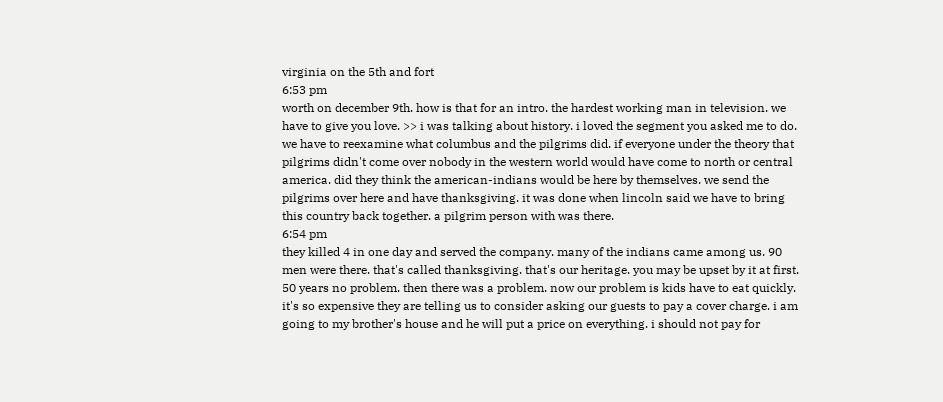virginia on the 5th and fort
6:53 pm
worth on december 9th. how is that for an intro. the hardest working man in television. we have to give you love. >> i was talking about history. i loved the segment you asked me to do. we have to reexamine what columbus and the pilgrims did. if everyone under the theory that pilgrims didn't come over nobody in the western world would have come to north or central america. did they think the american-indians would be here by themselves. we send the pilgrims over here and have thanksgiving. it was done when lincoln said we have to bring this country back together. a pilgrim person with was there.
6:54 pm
they killed 4 in one day and served the company. many of the indians came among us. 90 men were there. that's called thanksgiving. that's our heritage. you may be upset by it at first. 50 years no problem. then there was a problem. now our problem is kids have to eat quickly. it's so expensive they are telling us to consider asking our guests to pay a cover charge. i am going to my brother's house and he will put a price on everything. i should not pay for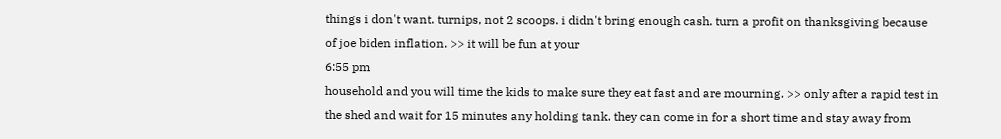things i don't want. turnips, not 2 scoops. i didn't bring enough cash. turn a profit on thanksgiving because of joe biden inflation. >> it will be fun at your
6:55 pm
household and you will time the kids to make sure they eat fast and are mourning. >> only after a rapid test in the shed and wait for 15 minutes any holding tank. they can come in for a short time and stay away from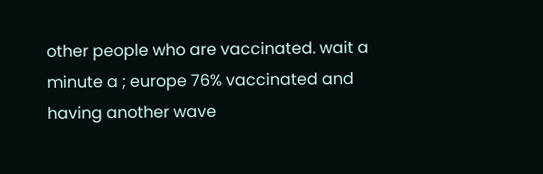other people who are vaccinated. wait a minute a ; europe 76% vaccinated and having another wave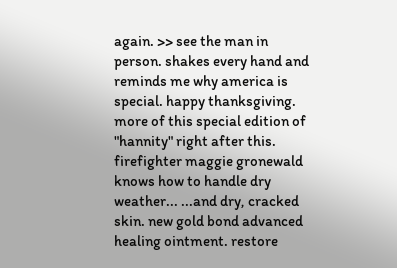again. >> see the man in person. shakes every hand and reminds me why america is special. happy thanksgiving. more of this special edition of "hannity" right after this. firefighter maggie gronewald knows how to handle dry weather... ...and dry, cracked skin. new gold bond advanced healing ointment. restore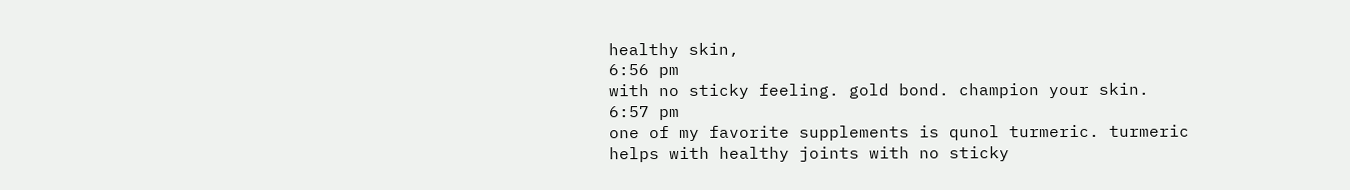healthy skin,
6:56 pm
with no sticky feeling. gold bond. champion your skin.
6:57 pm
one of my favorite supplements is qunol turmeric. turmeric helps with healthy joints with no sticky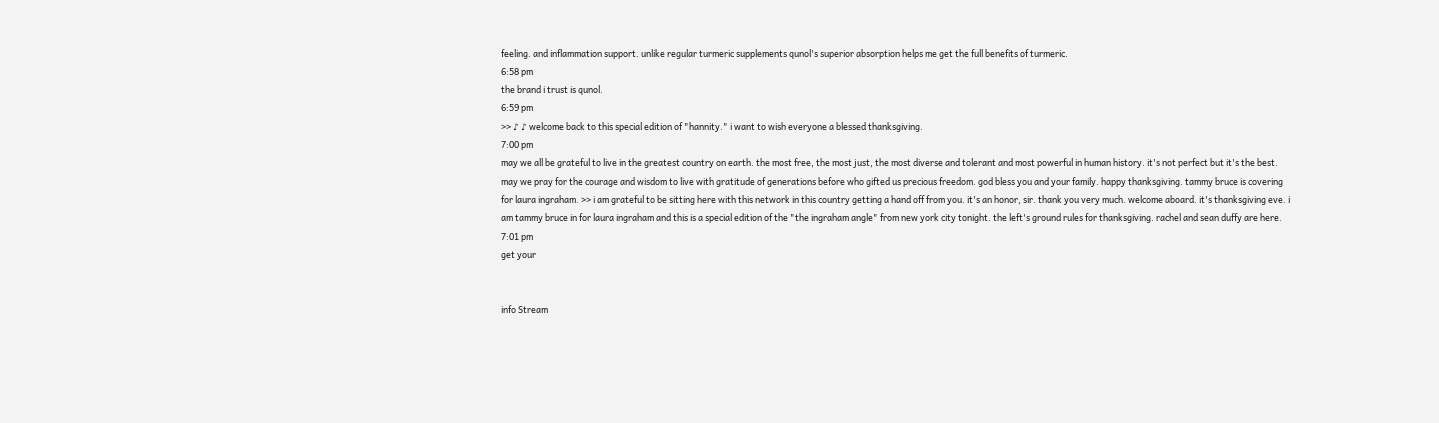feeling. and inflammation support. unlike regular turmeric supplements qunol's superior absorption helps me get the full benefits of turmeric.
6:58 pm
the brand i trust is qunol.
6:59 pm
>> ♪ ♪ welcome back to this special edition of "hannity." i want to wish everyone a blessed thanksgiving.
7:00 pm
may we all be grateful to live in the greatest country on earth. the most free, the most just, the most diverse and tolerant and most powerful in human history. it's not perfect but it's the best. may we pray for the courage and wisdom to live with gratitude of generations before who gifted us precious freedom. god bless you and your family. happy thanksgiving. tammy bruce is covering for laura ingraham. >> i am grateful to be sitting here with this network in this country getting a hand off from you. it's an honor, sir. thank you very much. welcome aboard. it's thanksgiving eve. i am tammy bruce in for laura ingraham and this is a special edition of the "the ingraham angle" from new york city tonight. the left's ground rules for thanksgiving. rachel and sean duffy are here.
7:01 pm
get your


info Stream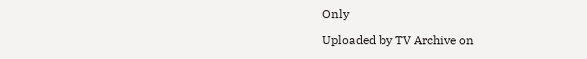Only

Uploaded by TV Archive on